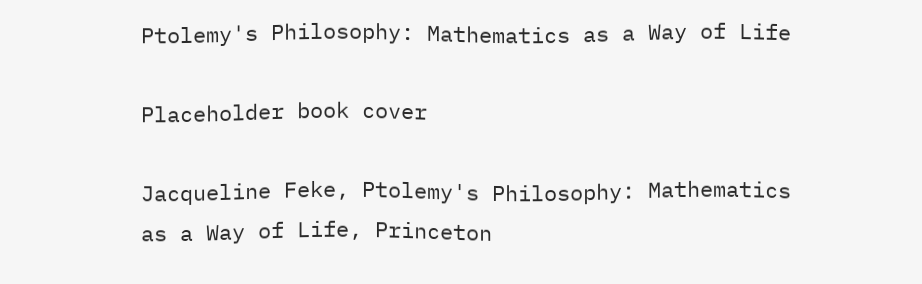Ptolemy's Philosophy: Mathematics as a Way of Life

Placeholder book cover

Jacqueline Feke, Ptolemy's Philosophy: Mathematics as a Way of Life, Princeton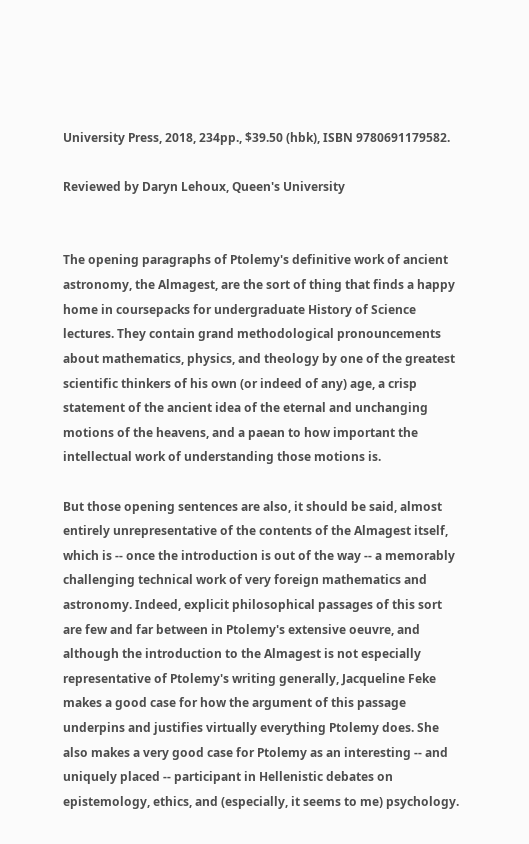University Press, 2018, 234pp., $39.50 (hbk), ISBN 9780691179582.

Reviewed by Daryn Lehoux, Queen's University


The opening paragraphs of Ptolemy's definitive work of ancient astronomy, the Almagest, are the sort of thing that finds a happy home in coursepacks for undergraduate History of Science lectures. They contain grand methodological pronouncements about mathematics, physics, and theology by one of the greatest scientific thinkers of his own (or indeed of any) age, a crisp statement of the ancient idea of the eternal and unchanging motions of the heavens, and a paean to how important the intellectual work of understanding those motions is.

But those opening sentences are also, it should be said, almost entirely unrepresentative of the contents of the Almagest itself, which is -- once the introduction is out of the way -- a memorably challenging technical work of very foreign mathematics and astronomy. Indeed, explicit philosophical passages of this sort are few and far between in Ptolemy's extensive oeuvre, and although the introduction to the Almagest is not especially representative of Ptolemy's writing generally, Jacqueline Feke makes a good case for how the argument of this passage underpins and justifies virtually everything Ptolemy does. She also makes a very good case for Ptolemy as an interesting -- and uniquely placed -- participant in Hellenistic debates on epistemology, ethics, and (especially, it seems to me) psychology.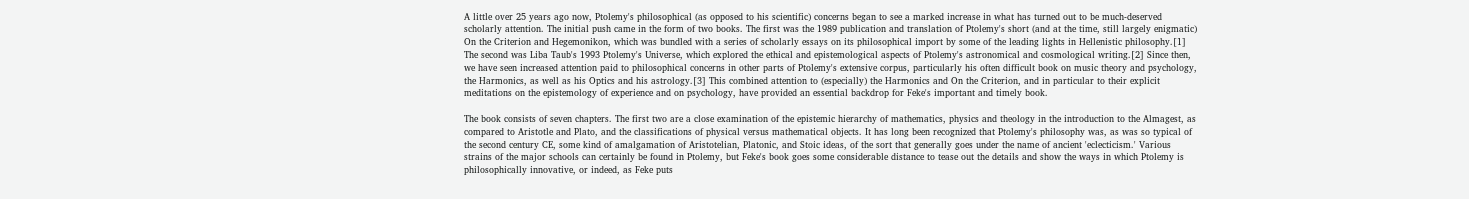A little over 25 years ago now, Ptolemy's philosophical (as opposed to his scientific) concerns began to see a marked increase in what has turned out to be much-deserved scholarly attention. The initial push came in the form of two books. The first was the 1989 publication and translation of Ptolemy's short (and at the time, still largely enigmatic) On the Criterion and Hegemonikon, which was bundled with a series of scholarly essays on its philosophical import by some of the leading lights in Hellenistic philosophy.[1] The second was Liba Taub's 1993 Ptolemy's Universe, which explored the ethical and epistemological aspects of Ptolemy's astronomical and cosmological writing.[2] Since then, we have seen increased attention paid to philosophical concerns in other parts of Ptolemy's extensive corpus, particularly his often difficult book on music theory and psychology, the Harmonics, as well as his Optics and his astrology.[3] This combined attention to (especially) the Harmonics and On the Criterion, and in particular to their explicit meditations on the epistemology of experience and on psychology, have provided an essential backdrop for Feke's important and timely book.

The book consists of seven chapters. The first two are a close examination of the epistemic hierarchy of mathematics, physics and theology in the introduction to the Almagest, as compared to Aristotle and Plato, and the classifications of physical versus mathematical objects. It has long been recognized that Ptolemy's philosophy was, as was so typical of the second century CE, some kind of amalgamation of Aristotelian, Platonic, and Stoic ideas, of the sort that generally goes under the name of ancient 'eclecticism.' Various strains of the major schools can certainly be found in Ptolemy, but Feke's book goes some considerable distance to tease out the details and show the ways in which Ptolemy is philosophically innovative, or indeed, as Feke puts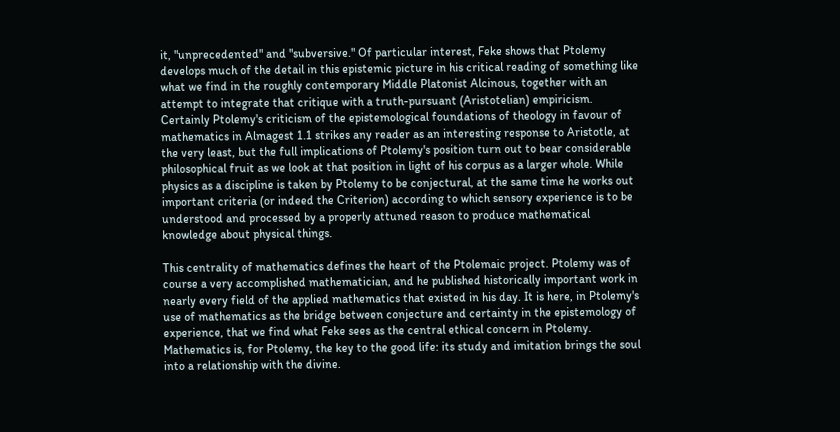it, "unprecedented" and "subversive." Of particular interest, Feke shows that Ptolemy develops much of the detail in this epistemic picture in his critical reading of something like what we find in the roughly contemporary Middle Platonist Alcinous, together with an attempt to integrate that critique with a truth-pursuant (Aristotelian) empiricism. Certainly Ptolemy's criticism of the epistemological foundations of theology in favour of mathematics in Almagest 1.1 strikes any reader as an interesting response to Aristotle, at the very least, but the full implications of Ptolemy's position turn out to bear considerable philosophical fruit as we look at that position in light of his corpus as a larger whole. While physics as a discipline is taken by Ptolemy to be conjectural, at the same time he works out important criteria (or indeed the Criterion) according to which sensory experience is to be understood and processed by a properly attuned reason to produce mathematical knowledge about physical things.

This centrality of mathematics defines the heart of the Ptolemaic project. Ptolemy was of course a very accomplished mathematician, and he published historically important work in nearly every field of the applied mathematics that existed in his day. It is here, in Ptolemy's use of mathematics as the bridge between conjecture and certainty in the epistemology of experience, that we find what Feke sees as the central ethical concern in Ptolemy. Mathematics is, for Ptolemy, the key to the good life: its study and imitation brings the soul into a relationship with the divine.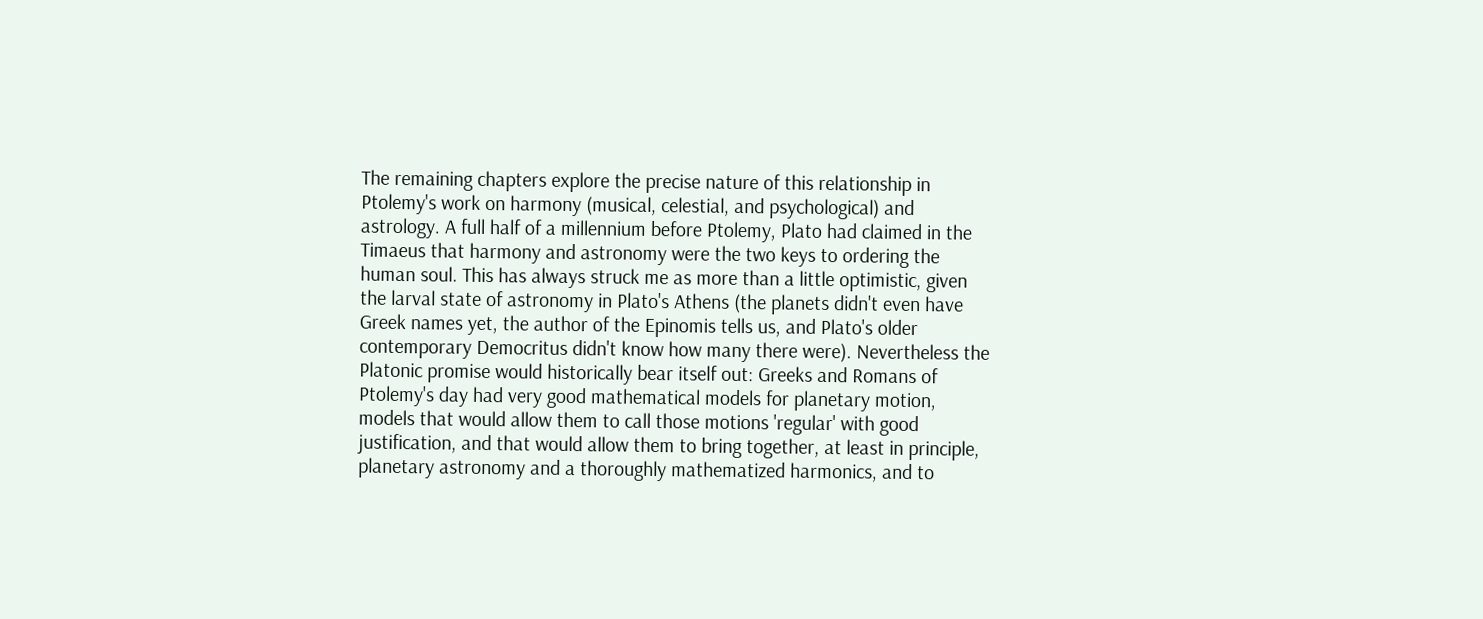The remaining chapters explore the precise nature of this relationship in Ptolemy's work on harmony (musical, celestial, and psychological) and astrology. A full half of a millennium before Ptolemy, Plato had claimed in the Timaeus that harmony and astronomy were the two keys to ordering the human soul. This has always struck me as more than a little optimistic, given the larval state of astronomy in Plato's Athens (the planets didn't even have Greek names yet, the author of the Epinomis tells us, and Plato's older contemporary Democritus didn't know how many there were). Nevertheless the Platonic promise would historically bear itself out: Greeks and Romans of Ptolemy's day had very good mathematical models for planetary motion, models that would allow them to call those motions 'regular' with good justification, and that would allow them to bring together, at least in principle, planetary astronomy and a thoroughly mathematized harmonics, and to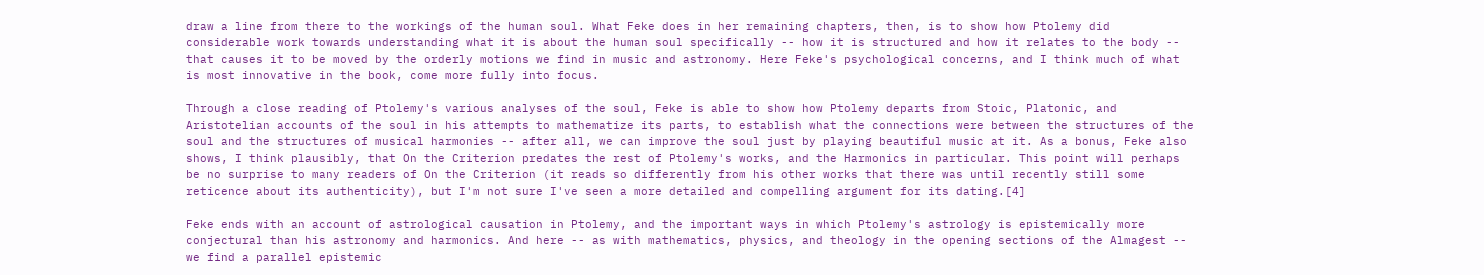draw a line from there to the workings of the human soul. What Feke does in her remaining chapters, then, is to show how Ptolemy did considerable work towards understanding what it is about the human soul specifically -- how it is structured and how it relates to the body -- that causes it to be moved by the orderly motions we find in music and astronomy. Here Feke's psychological concerns, and I think much of what is most innovative in the book, come more fully into focus.

Through a close reading of Ptolemy's various analyses of the soul, Feke is able to show how Ptolemy departs from Stoic, Platonic, and Aristotelian accounts of the soul in his attempts to mathematize its parts, to establish what the connections were between the structures of the soul and the structures of musical harmonies -- after all, we can improve the soul just by playing beautiful music at it. As a bonus, Feke also shows, I think plausibly, that On the Criterion predates the rest of Ptolemy's works, and the Harmonics in particular. This point will perhaps be no surprise to many readers of On the Criterion (it reads so differently from his other works that there was until recently still some reticence about its authenticity), but I'm not sure I've seen a more detailed and compelling argument for its dating.[4]

Feke ends with an account of astrological causation in Ptolemy, and the important ways in which Ptolemy's astrology is epistemically more conjectural than his astronomy and harmonics. And here -- as with mathematics, physics, and theology in the opening sections of the Almagest -- we find a parallel epistemic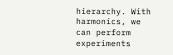hierarchy. With harmonics, we can perform experiments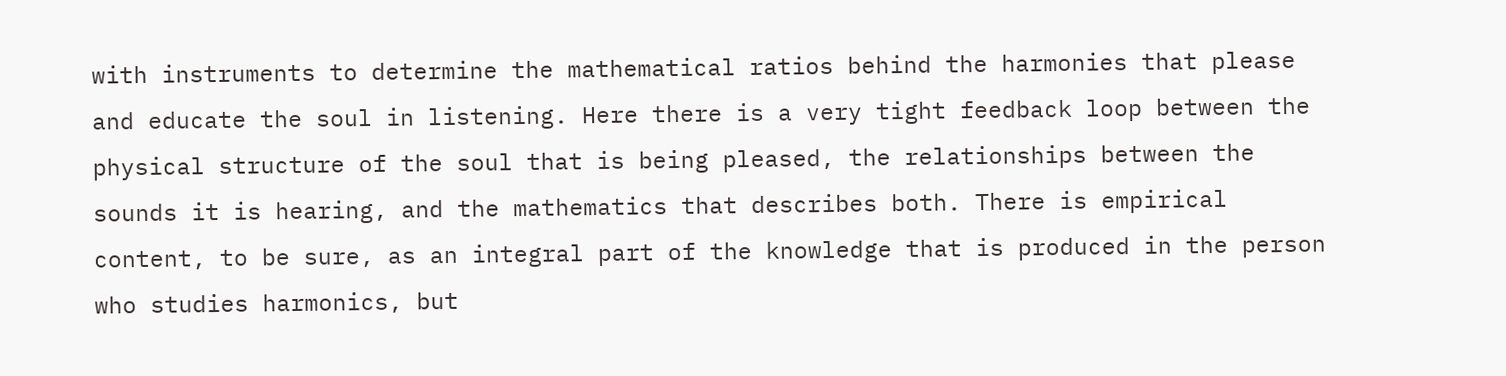with instruments to determine the mathematical ratios behind the harmonies that please and educate the soul in listening. Here there is a very tight feedback loop between the physical structure of the soul that is being pleased, the relationships between the sounds it is hearing, and the mathematics that describes both. There is empirical content, to be sure, as an integral part of the knowledge that is produced in the person who studies harmonics, but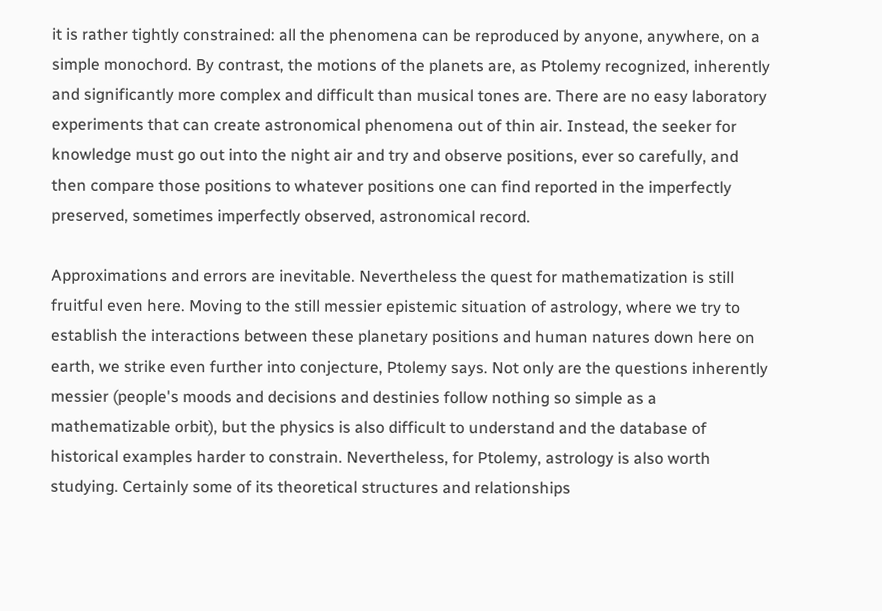it is rather tightly constrained: all the phenomena can be reproduced by anyone, anywhere, on a simple monochord. By contrast, the motions of the planets are, as Ptolemy recognized, inherently and significantly more complex and difficult than musical tones are. There are no easy laboratory experiments that can create astronomical phenomena out of thin air. Instead, the seeker for knowledge must go out into the night air and try and observe positions, ever so carefully, and then compare those positions to whatever positions one can find reported in the imperfectly preserved, sometimes imperfectly observed, astronomical record.

Approximations and errors are inevitable. Nevertheless the quest for mathematization is still fruitful even here. Moving to the still messier epistemic situation of astrology, where we try to establish the interactions between these planetary positions and human natures down here on earth, we strike even further into conjecture, Ptolemy says. Not only are the questions inherently messier (people's moods and decisions and destinies follow nothing so simple as a mathematizable orbit), but the physics is also difficult to understand and the database of historical examples harder to constrain. Nevertheless, for Ptolemy, astrology is also worth studying. Certainly some of its theoretical structures and relationships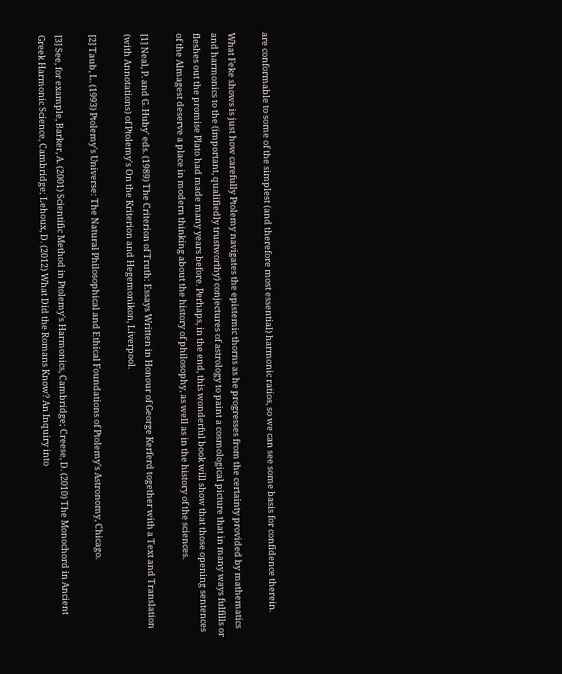are conformable to some of the simplest (and therefore most essential) harmonic ratios, so we can see some basis for confidence therein.

What Feke shows is just how carefully Ptolemy navigates the epistemic thorns as he progresses from the certainty provided by mathematics and harmonics to the (important, qualifiedly trustworthy) conjectures of astrology to paint a cosmological picture that in many ways fulfills or fleshes out the promise Plato had made many years before. Perhaps, in the end, this wonderful book will show that those opening sentences of the Almagest deserve a place in modern thinking about the history of philosophy, as well as in the history of the sciences.

[1] Neal, P. and G. Huby' eds. (1989) The Criterion of Truth: Essays Written in Honour of George Kerferd together with a Text and Translation (with Annotations) of Ptolemy's On the Kriterion and Hegemonikon, Liverpool.

[2] Taub, L. (1993) Ptolemy's Universe: The Natural Philosophical and Ethical Foundations of Ptolemy's Astronomy, Chicago.

[3] See, for example, Barker, A. (2001) Scientific Method in Ptolemy's Harmonics, Cambridge; Creese, D. (2010) The Monochord in Ancient Greek Harmonic Science, Cambridge; Lehoux, D. (2012) What Did the Romans Know? An Inquiry into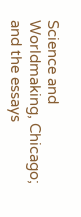Science and Worldmaking, Chicago; and the essays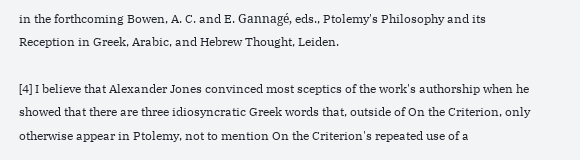in the forthcoming Bowen, A. C. and E. Gannagé, eds., Ptolemy's Philosophy and its Reception in Greek, Arabic, and Hebrew Thought, Leiden.

[4] I believe that Alexander Jones convinced most sceptics of the work's authorship when he showed that there are three idiosyncratic Greek words that, outside of On the Criterion, only otherwise appear in Ptolemy, not to mention On the Criterion's repeated use of a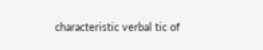characteristic verbal tic of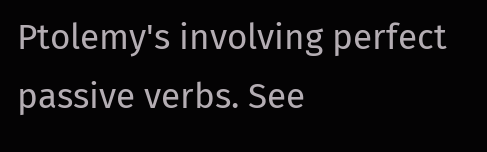Ptolemy's involving perfect passive verbs. See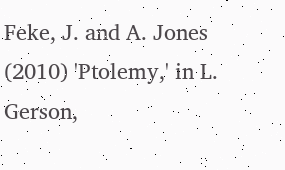Feke, J. and A. Jones (2010) 'Ptolemy,' in L. Gerson,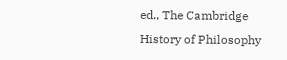ed., The Cambridge History of Philosophy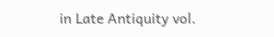in Late Antiquity vol.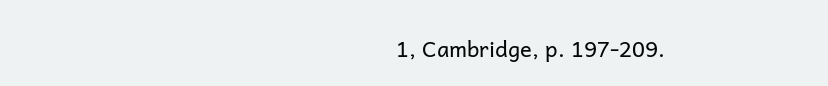1, Cambridge, p. 197-209.